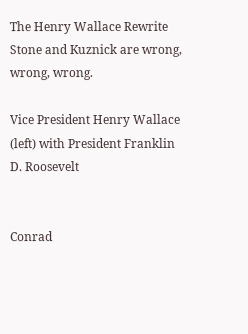The Henry Wallace Rewrite
Stone and Kuznick are wrong, wrong, wrong.

Vice President Henry Wallace (left) with President Franklin D. Roosevelt


Conrad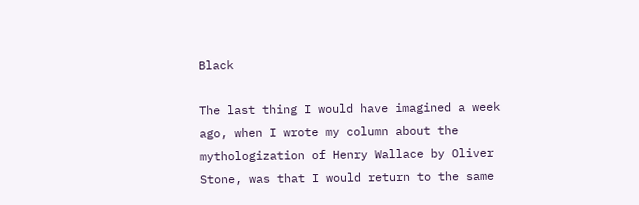Black

The last thing I would have imagined a week ago, when I wrote my column about the mythologization of Henry Wallace by Oliver Stone, was that I would return to the same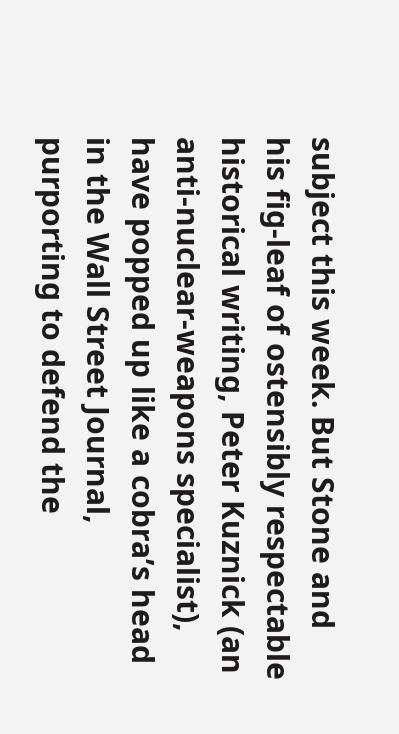subject this week. But Stone and his fig-leaf of ostensibly respectable historical writing, Peter Kuznick (an anti-nuclear-weapons specialist), have popped up like a cobra’s head in the Wall Street Journal, purporting to defend the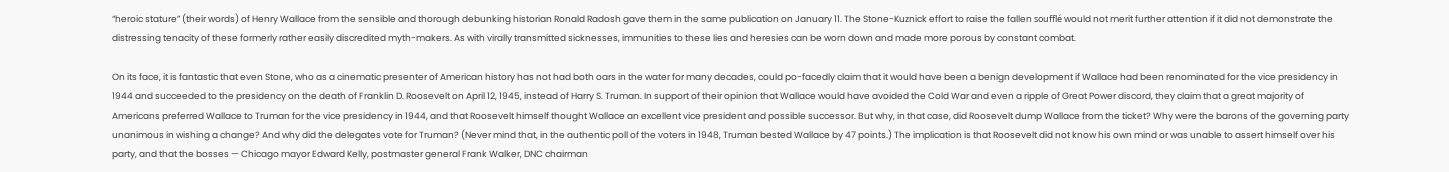“heroic stature” (their words) of Henry Wallace from the sensible and thorough debunking historian Ronald Radosh gave them in the same publication on January 11. The Stone-Kuznick effort to raise the fallen soufflé would not merit further attention if it did not demonstrate the distressing tenacity of these formerly rather easily discredited myth-makers. As with virally transmitted sicknesses, immunities to these lies and heresies can be worn down and made more porous by constant combat.

On its face, it is fantastic that even Stone, who as a cinematic presenter of American history has not had both oars in the water for many decades, could po-facedly claim that it would have been a benign development if Wallace had been renominated for the vice presidency in 1944 and succeeded to the presidency on the death of Franklin D. Roosevelt on April 12, 1945, instead of Harry S. Truman. In support of their opinion that Wallace would have avoided the Cold War and even a ripple of Great Power discord, they claim that a great majority of Americans preferred Wallace to Truman for the vice presidency in 1944, and that Roosevelt himself thought Wallace an excellent vice president and possible successor. But why, in that case, did Roosevelt dump Wallace from the ticket? Why were the barons of the governing party unanimous in wishing a change? And why did the delegates vote for Truman? (Never mind that, in the authentic poll of the voters in 1948, Truman bested Wallace by 47 points.) The implication is that Roosevelt did not know his own mind or was unable to assert himself over his party, and that the bosses — Chicago mayor Edward Kelly, postmaster general Frank Walker, DNC chairman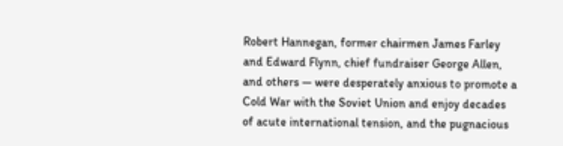Robert Hannegan, former chairmen James Farley and Edward Flynn, chief fundraiser George Allen, and others — were desperately anxious to promote a Cold War with the Soviet Union and enjoy decades of acute international tension, and the pugnacious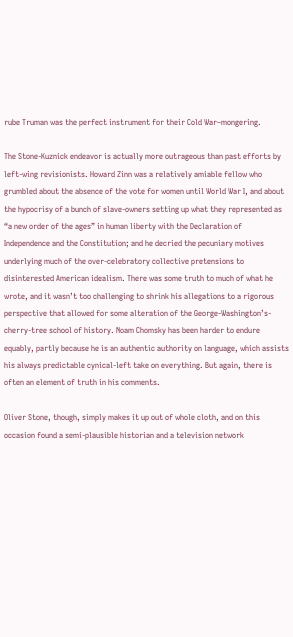rube Truman was the perfect instrument for their Cold War–mongering.

The Stone-Kuznick endeavor is actually more outrageous than past efforts by left-wing revisionists. Howard Zinn was a relatively amiable fellow who grumbled about the absence of the vote for women until World War I, and about the hypocrisy of a bunch of slave-owners setting up what they represented as “a new order of the ages” in human liberty with the Declaration of Independence and the Constitution; and he decried the pecuniary motives underlying much of the over-celebratory collective pretensions to disinterested American idealism. There was some truth to much of what he wrote, and it wasn’t too challenging to shrink his allegations to a rigorous perspective that allowed for some alteration of the George-Washington’s-cherry-tree school of history. Noam Chomsky has been harder to endure equably, partly because he is an authentic authority on language, which assists his always predictable cynical-left take on everything. But again, there is often an element of truth in his comments.

Oliver Stone, though, simply makes it up out of whole cloth, and on this occasion found a semi-plausible historian and a television network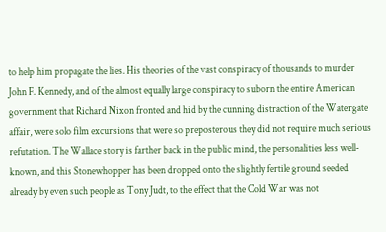to help him propagate the lies. His theories of the vast conspiracy of thousands to murder John F. Kennedy, and of the almost equally large conspiracy to suborn the entire American government that Richard Nixon fronted and hid by the cunning distraction of the Watergate affair, were solo film excursions that were so preposterous they did not require much serious refutation. The Wallace story is farther back in the public mind, the personalities less well-known, and this Stonewhopper has been dropped onto the slightly fertile ground seeded already by even such people as Tony Judt, to the effect that the Cold War was not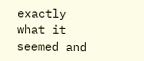exactly what it seemed and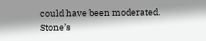could have been moderated. Stone’s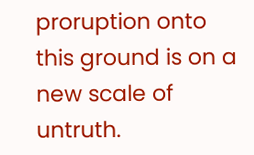proruption onto this ground is on a new scale of untruth.